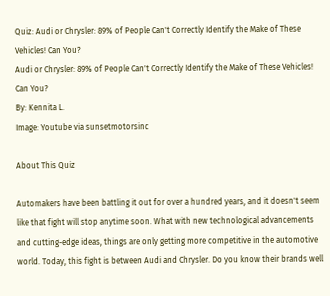Quiz: Audi or Chrysler: 89% of People Can't Correctly Identify the Make of These Vehicles! Can You?
Audi or Chrysler: 89% of People Can't Correctly Identify the Make of These Vehicles! Can You?
By: Kennita L.
Image: Youtube via sunsetmotorsinc

About This Quiz

Automakers have been battling it out for over a hundred years, and it doesn't seem like that fight will stop anytime soon. What with new technological advancements and cutting-edge ideas, things are only getting more competitive in the automotive world. Today, this fight is between Audi and Chrysler. Do you know their brands well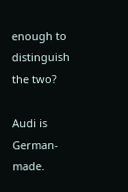enough to distinguish the two?

Audi is German-made.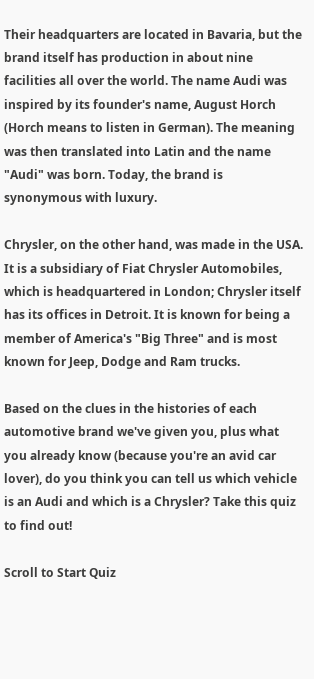Their headquarters are located in Bavaria, but the brand itself has production in about nine facilities all over the world. The name Audi was inspired by its founder's name, August Horch (Horch means to listen in German). The meaning was then translated into Latin and the name "Audi" was born. Today, the brand is synonymous with luxury.

Chrysler, on the other hand, was made in the USA. It is a subsidiary of Fiat Chrysler Automobiles, which is headquartered in London; Chrysler itself has its offices in Detroit. It is known for being a member of America's "Big Three" and is most known for Jeep, Dodge and Ram trucks.

Based on the clues in the histories of each automotive brand we've given you, plus what you already know (because you're an avid car lover), do you think you can tell us which vehicle is an Audi and which is a Chrysler? Take this quiz to find out!

Scroll to Start Quiz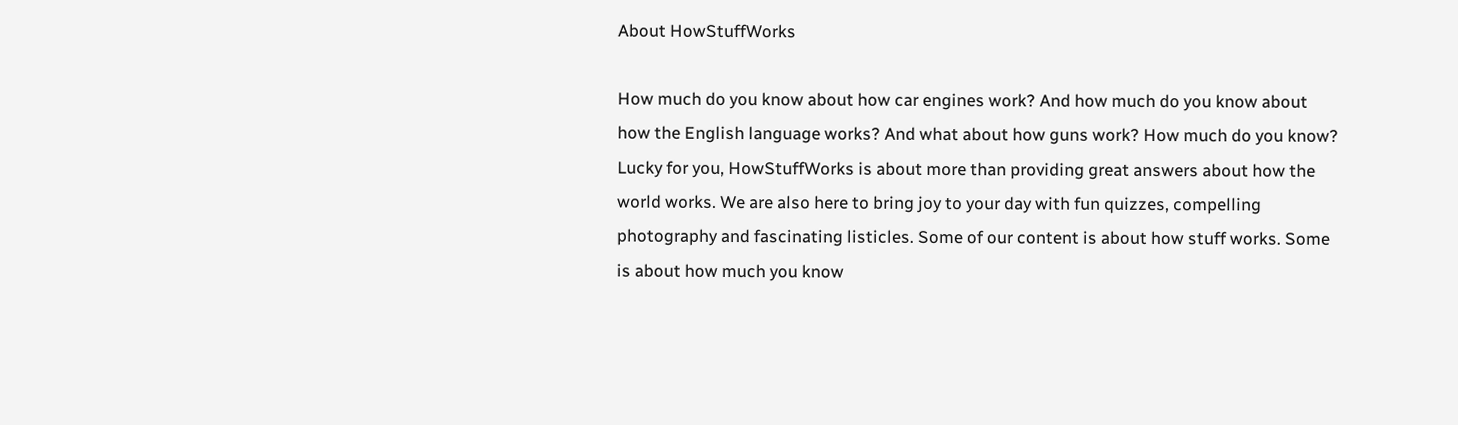About HowStuffWorks

How much do you know about how car engines work? And how much do you know about how the English language works? And what about how guns work? How much do you know? Lucky for you, HowStuffWorks is about more than providing great answers about how the world works. We are also here to bring joy to your day with fun quizzes, compelling photography and fascinating listicles. Some of our content is about how stuff works. Some is about how much you know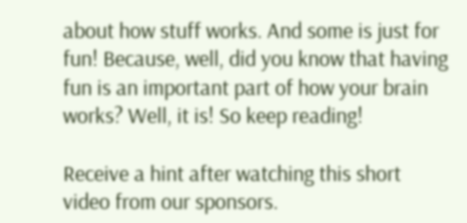about how stuff works. And some is just for fun! Because, well, did you know that having fun is an important part of how your brain works? Well, it is! So keep reading!

Receive a hint after watching this short video from our sponsors.